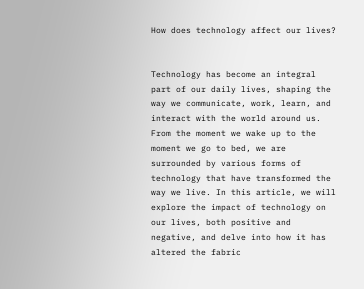How does technology affect our lives?


Technology has become an integral part of our daily lives, shaping the way we communicate, work, learn, and interact with the world around us. From the moment we wake up to the moment we go to bed, we are surrounded by various forms of technology that have transformed the way we live. In this article, we will explore the impact of technology on our lives, both positive and negative, and delve into how it has altered the fabric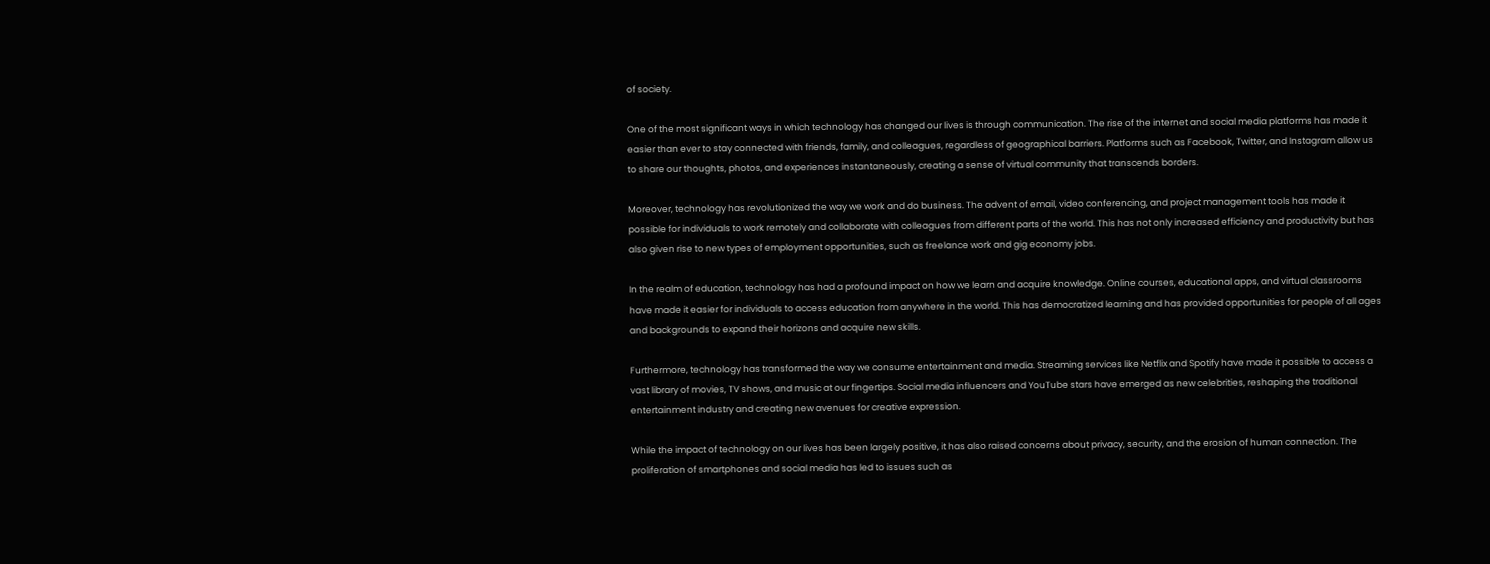of society.

One of the most significant ways in which technology has changed our lives is through communication. The rise of the internet and social media platforms has made it easier than ever to stay connected with friends, family, and colleagues, regardless of geographical barriers. Platforms such as Facebook, Twitter, and Instagram allow us to share our thoughts, photos, and experiences instantaneously, creating a sense of virtual community that transcends borders.

Moreover, technology has revolutionized the way we work and do business. The advent of email, video conferencing, and project management tools has made it possible for individuals to work remotely and collaborate with colleagues from different parts of the world. This has not only increased efficiency and productivity but has also given rise to new types of employment opportunities, such as freelance work and gig economy jobs.

In the realm of education, technology has had a profound impact on how we learn and acquire knowledge. Online courses, educational apps, and virtual classrooms have made it easier for individuals to access education from anywhere in the world. This has democratized learning and has provided opportunities for people of all ages and backgrounds to expand their horizons and acquire new skills.

Furthermore, technology has transformed the way we consume entertainment and media. Streaming services like Netflix and Spotify have made it possible to access a vast library of movies, TV shows, and music at our fingertips. Social media influencers and YouTube stars have emerged as new celebrities, reshaping the traditional entertainment industry and creating new avenues for creative expression.

While the impact of technology on our lives has been largely positive, it has also raised concerns about privacy, security, and the erosion of human connection. The proliferation of smartphones and social media has led to issues such as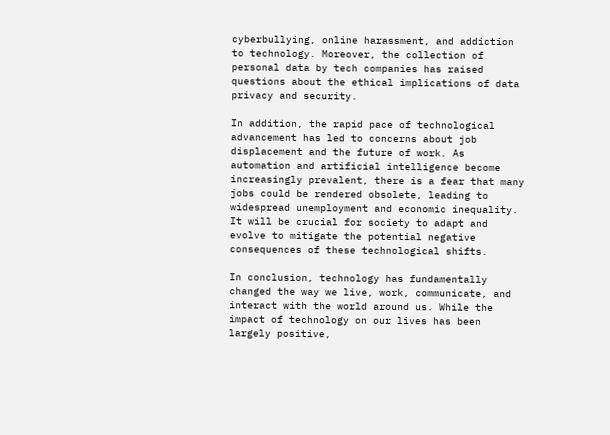cyberbullying, online harassment, and addiction to technology. Moreover, the collection of personal data by tech companies has raised questions about the ethical implications of data privacy and security.

In addition, the rapid pace of technological advancement has led to concerns about job displacement and the future of work. As automation and artificial intelligence become increasingly prevalent, there is a fear that many jobs could be rendered obsolete, leading to widespread unemployment and economic inequality. It will be crucial for society to adapt and evolve to mitigate the potential negative consequences of these technological shifts.

In conclusion, technology has fundamentally changed the way we live, work, communicate, and interact with the world around us. While the impact of technology on our lives has been largely positive,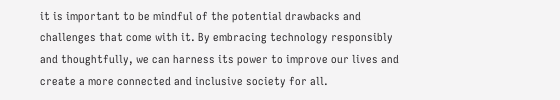it is important to be mindful of the potential drawbacks and challenges that come with it. By embracing technology responsibly and thoughtfully, we can harness its power to improve our lives and create a more connected and inclusive society for all.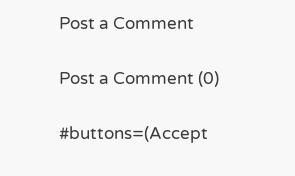Post a Comment

Post a Comment (0)

#buttons=(Accept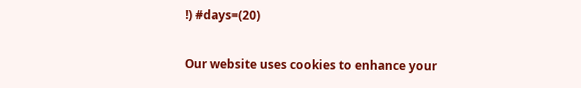!) #days=(20)

Our website uses cookies to enhance your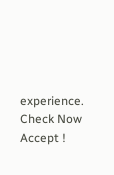experience. Check Now
Accept !